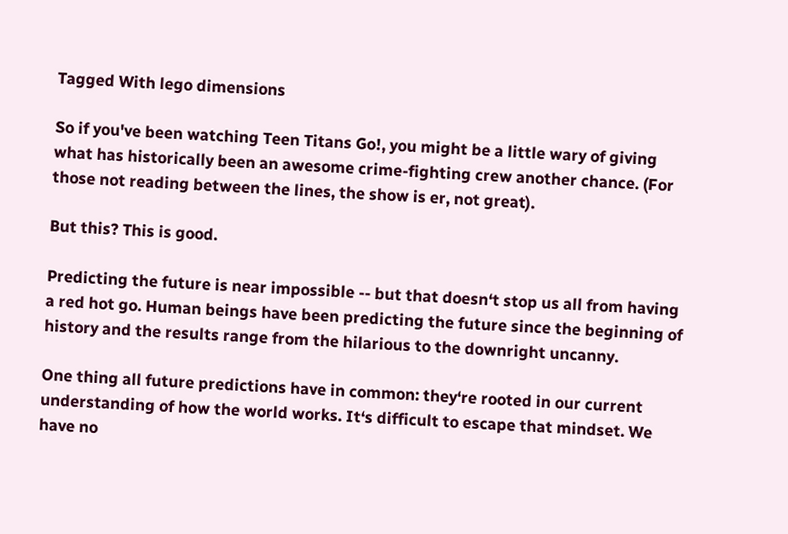Tagged With lego dimensions

So if you've been watching Teen Titans Go!, you might be a little wary of giving what has historically been an awesome crime-fighting crew another chance. (For those not reading between the lines, the show is er, not great).

But this? This is good.

Predicting the future is near impossible -- but that doesn‘t stop us all from having a red hot go. Human beings have been predicting the future since the beginning of history and the results range from the hilarious to the downright uncanny.

One thing all future predictions have in common: they‘re rooted in our current understanding of how the world works. It‘s difficult to escape that mindset. We have no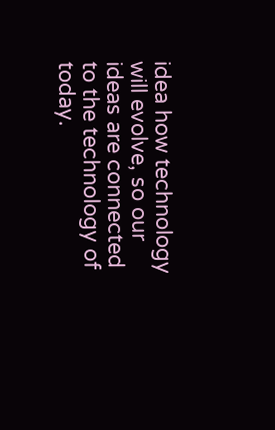idea how technology will evolve, so our ideas are connected to the technology of today.